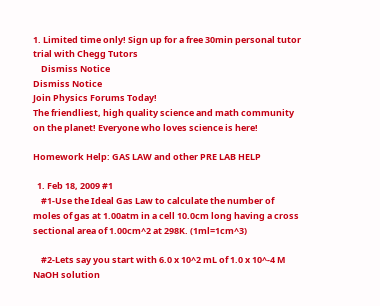1. Limited time only! Sign up for a free 30min personal tutor trial with Chegg Tutors
    Dismiss Notice
Dismiss Notice
Join Physics Forums Today!
The friendliest, high quality science and math community on the planet! Everyone who loves science is here!

Homework Help: GAS LAW and other PRE LAB HELP

  1. Feb 18, 2009 #1
    #1-Use the Ideal Gas Law to calculate the number of moles of gas at 1.00atm in a cell 10.0cm long having a cross sectional area of 1.00cm^2 at 298K. (1ml=1cm^3)

    #2-Lets say you start with 6.0 x 10^2 mL of 1.0 x 10^-4 M NaOH solution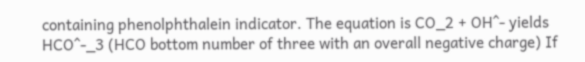containing phenolphthalein indicator. The equation is CO_2 + OH^- yields HCO^-_3 (HCO bottom number of three with an overall negative charge) If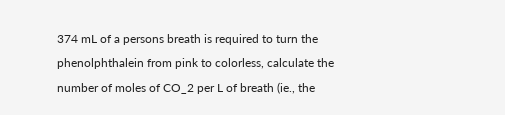374 mL of a persons breath is required to turn the phenolphthalein from pink to colorless, calculate the number of moles of CO_2 per L of breath (ie., the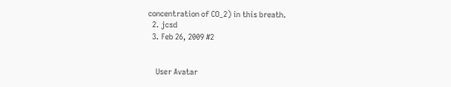concentration of CO_2) in this breath.
  2. jcsd
  3. Feb 26, 2009 #2


    User Avatar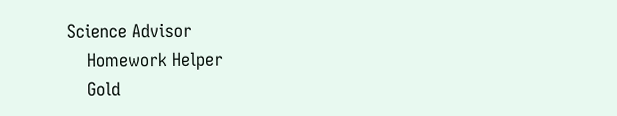Science Advisor
    Homework Helper
    Gold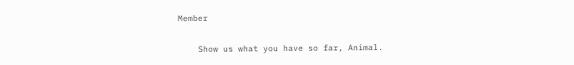Member

    Show us what you have so far, Animal.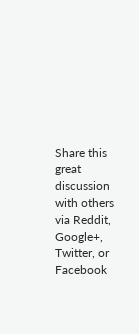Share this great discussion with others via Reddit, Google+, Twitter, or Facebook